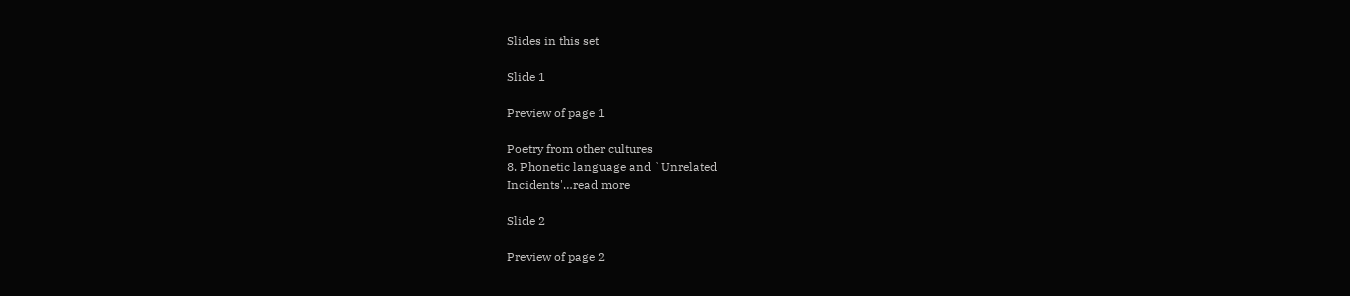Slides in this set

Slide 1

Preview of page 1

Poetry from other cultures
8. Phonetic language and `Unrelated
Incidents'…read more

Slide 2

Preview of page 2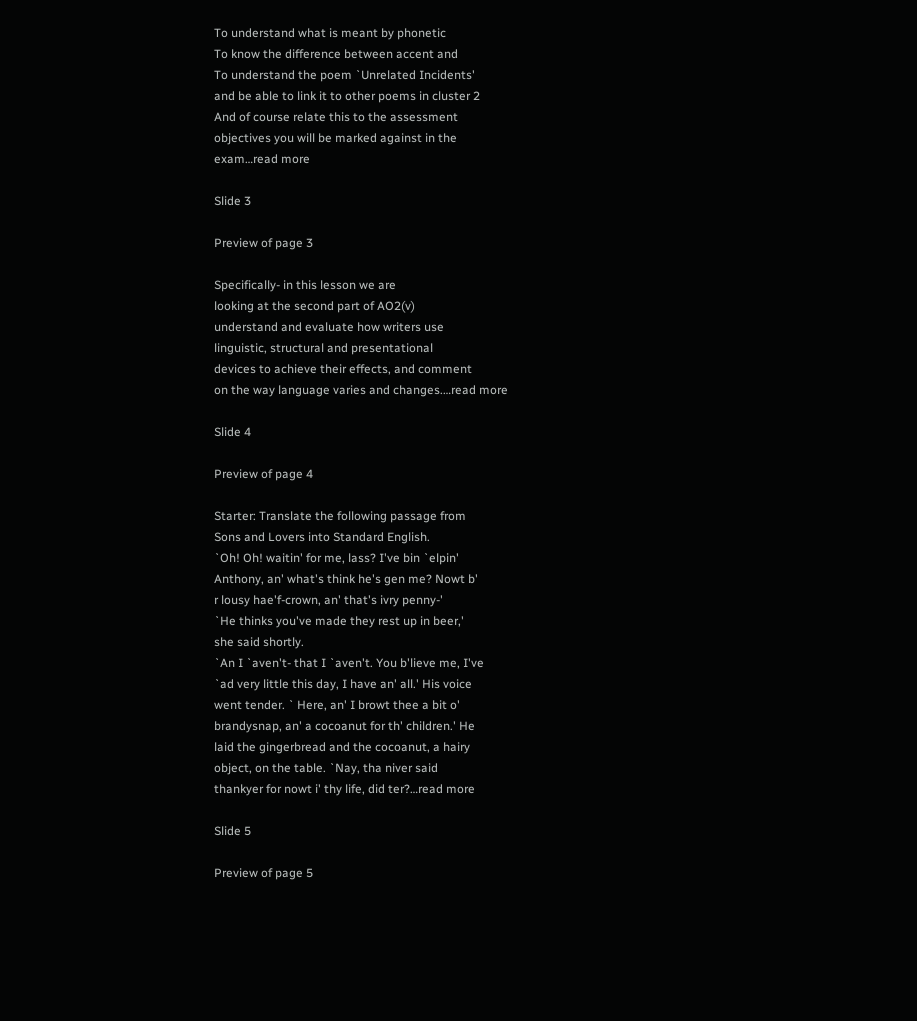To understand what is meant by phonetic
To know the difference between accent and
To understand the poem `Unrelated Incidents'
and be able to link it to other poems in cluster 2
And of course relate this to the assessment
objectives you will be marked against in the
exam…read more

Slide 3

Preview of page 3

Specifically- in this lesson we are
looking at the second part of AO2(v)
understand and evaluate how writers use
linguistic, structural and presentational
devices to achieve their effects, and comment
on the way language varies and changes.…read more

Slide 4

Preview of page 4

Starter: Translate the following passage from
Sons and Lovers into Standard English.
`Oh! Oh! waitin' for me, lass? I've bin `elpin'
Anthony, an' what's think he's gen me? Nowt b'
r lousy hae'f-crown, an' that's ivry penny-'
`He thinks you've made they rest up in beer,'
she said shortly.
`An I `aven't- that I `aven't. You b'lieve me, I've
`ad very little this day, I have an' all.' His voice
went tender. ` Here, an' I browt thee a bit o'
brandysnap, an' a cocoanut for th' children.' He
laid the gingerbread and the cocoanut, a hairy
object, on the table. `Nay, tha niver said
thankyer for nowt i' thy life, did ter?…read more

Slide 5

Preview of page 5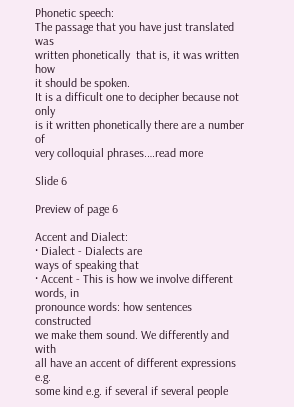Phonetic speech:
The passage that you have just translated was
written phonetically  that is, it was written how
it should be spoken.
It is a difficult one to decipher because not only
is it written phonetically there are a number of
very colloquial phrases.…read more

Slide 6

Preview of page 6

Accent and Dialect:
· Dialect - Dialects are
ways of speaking that
· Accent - This is how we involve different words, in
pronounce words: how sentences constructed
we make them sound. We differently and with
all have an accent of different expressions e.g.
some kind e.g. if several if several people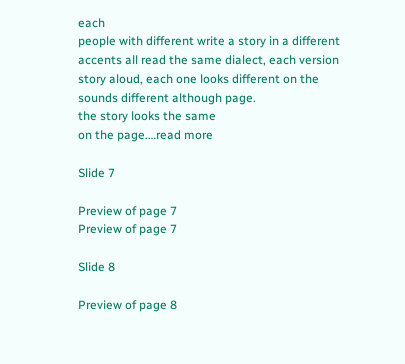each
people with different write a story in a different
accents all read the same dialect, each version
story aloud, each one looks different on the
sounds different although page.
the story looks the same
on the page.…read more

Slide 7

Preview of page 7
Preview of page 7

Slide 8

Preview of page 8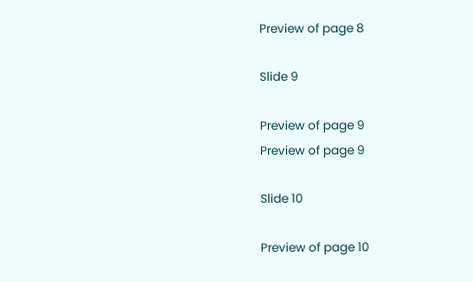Preview of page 8

Slide 9

Preview of page 9
Preview of page 9

Slide 10

Preview of page 10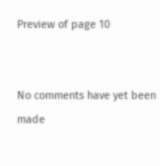Preview of page 10


No comments have yet been made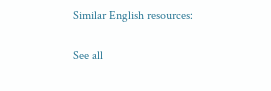Similar English resources:

See all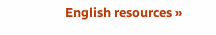English resources »